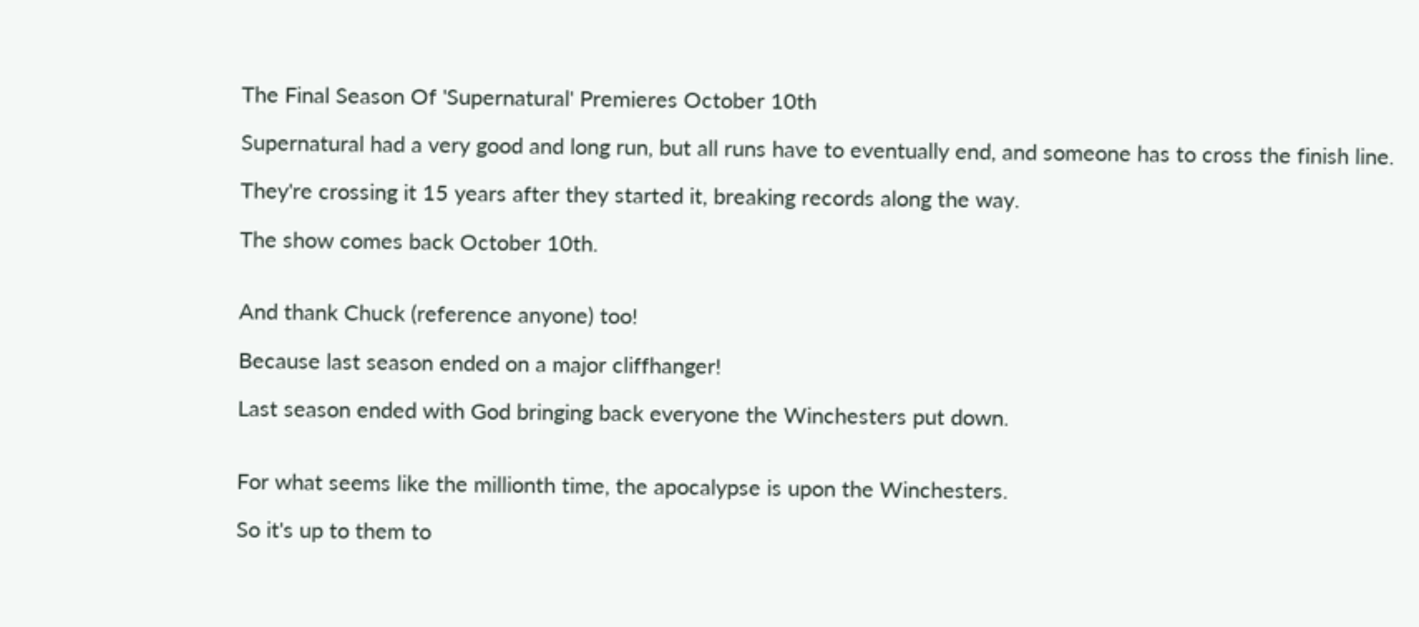The Final Season Of 'Supernatural' Premieres October 10th

Supernatural had a very good and long run, but all runs have to eventually end, and someone has to cross the finish line.

They're crossing it 15 years after they started it, breaking records along the way.

The show comes back October 10th.


And thank Chuck (reference anyone) too!

Because last season ended on a major cliffhanger!

Last season ended with God bringing back everyone the Winchesters put down.


For what seems like the millionth time, the apocalypse is upon the Winchesters.

So it's up to them to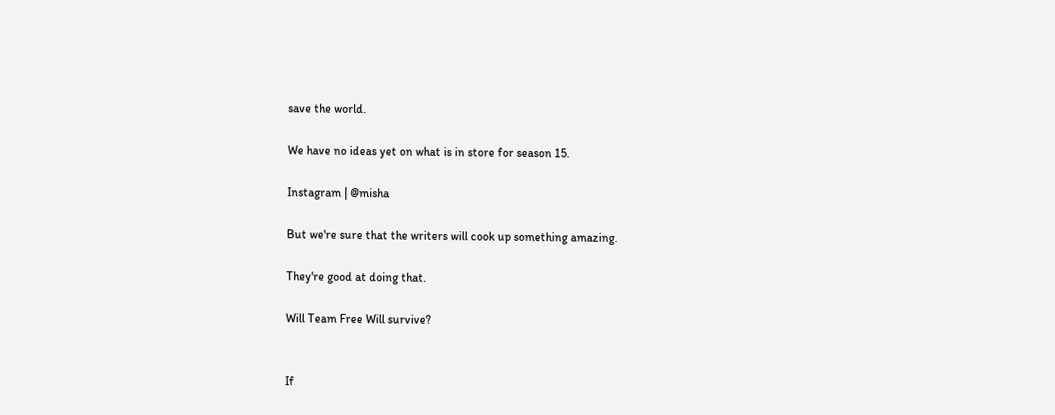save the world.

We have no ideas yet on what is in store for season 15.

Instagram | @misha

But we're sure that the writers will cook up something amazing.

They're good at doing that.

Will Team Free Will survive?


If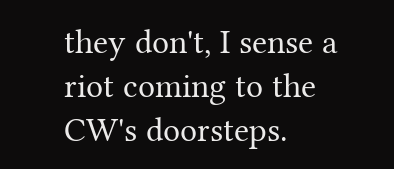they don't, I sense a riot coming to the CW's doorsteps.